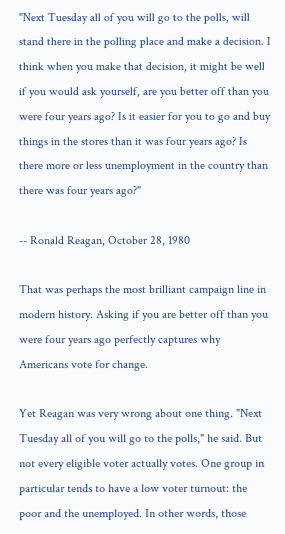"Next Tuesday all of you will go to the polls, will stand there in the polling place and make a decision. I think when you make that decision, it might be well if you would ask yourself, are you better off than you were four years ago? Is it easier for you to go and buy things in the stores than it was four years ago? Is there more or less unemployment in the country than there was four years ago?"

-- Ronald Reagan, October 28, 1980

That was perhaps the most brilliant campaign line in modern history. Asking if you are better off than you were four years ago perfectly captures why Americans vote for change.

Yet Reagan was very wrong about one thing. "Next Tuesday all of you will go to the polls," he said. But not every eligible voter actually votes. One group in particular tends to have a low voter turnout: the poor and the unemployed. In other words, those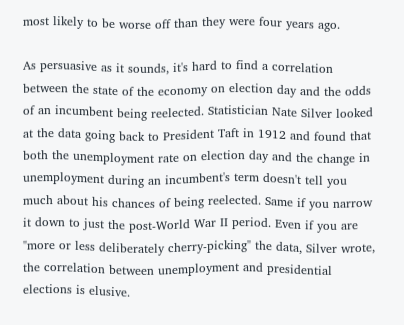most likely to be worse off than they were four years ago.

As persuasive as it sounds, it's hard to find a correlation between the state of the economy on election day and the odds of an incumbent being reelected. Statistician Nate Silver looked at the data going back to President Taft in 1912 and found that both the unemployment rate on election day and the change in unemployment during an incumbent's term doesn't tell you much about his chances of being reelected. Same if you narrow it down to just the post-World War II period. Even if you are "more or less deliberately cherry-picking" the data, Silver wrote, the correlation between unemployment and presidential elections is elusive.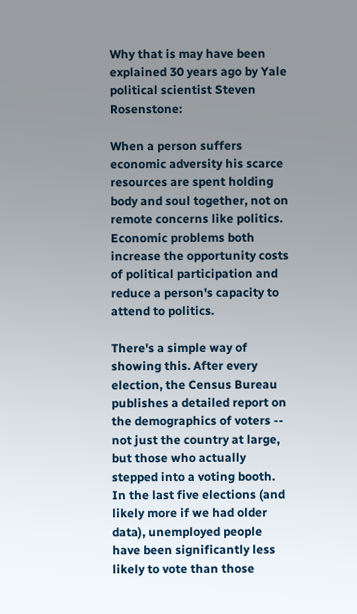Why that is may have been explained 30 years ago by Yale political scientist Steven Rosenstone:

When a person suffers economic adversity his scarce resources are spent holding body and soul together, not on remote concerns like politics. Economic problems both increase the opportunity costs of political participation and reduce a person's capacity to attend to politics.

There's a simple way of showing this. After every election, the Census Bureau publishes a detailed report on the demographics of voters -- not just the country at large, but those who actually stepped into a voting booth. In the last five elections (and likely more if we had older data), unemployed people have been significantly less likely to vote than those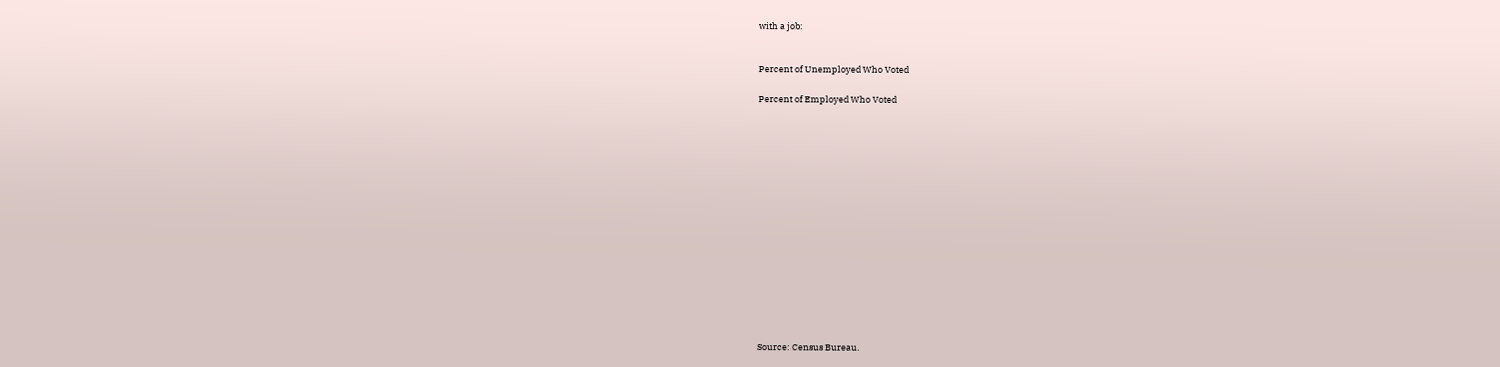with a job:


Percent of Unemployed Who Voted

Percent of Employed Who Voted
















Source: Census Bureau.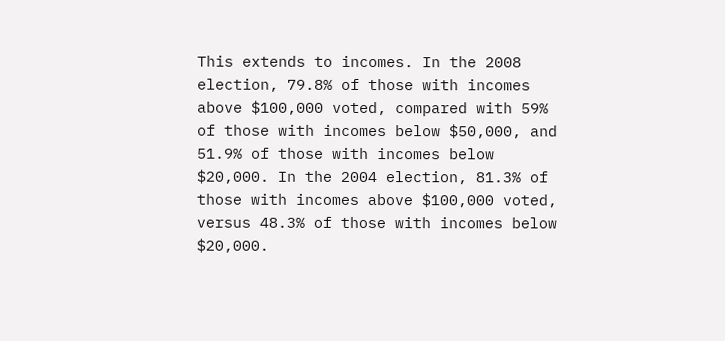This extends to incomes. In the 2008 election, 79.8% of those with incomes above $100,000 voted, compared with 59% of those with incomes below $50,000, and 51.9% of those with incomes below $20,000. In the 2004 election, 81.3% of those with incomes above $100,000 voted, versus 48.3% of those with incomes below $20,000.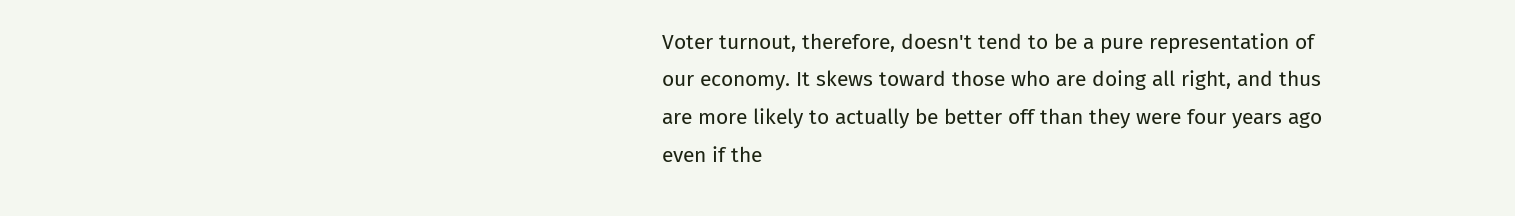Voter turnout, therefore, doesn't tend to be a pure representation of our economy. It skews toward those who are doing all right, and thus are more likely to actually be better off than they were four years ago even if the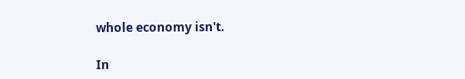whole economy isn't.

In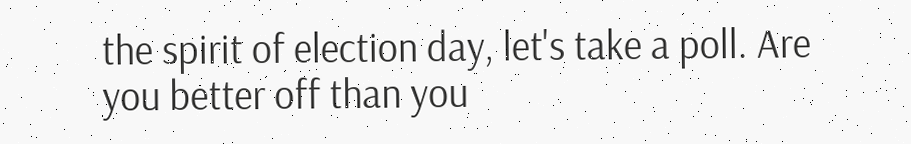the spirit of election day, let's take a poll. Are you better off than you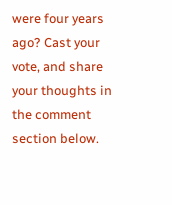were four years ago? Cast your vote, and share your thoughts in the comment section below.